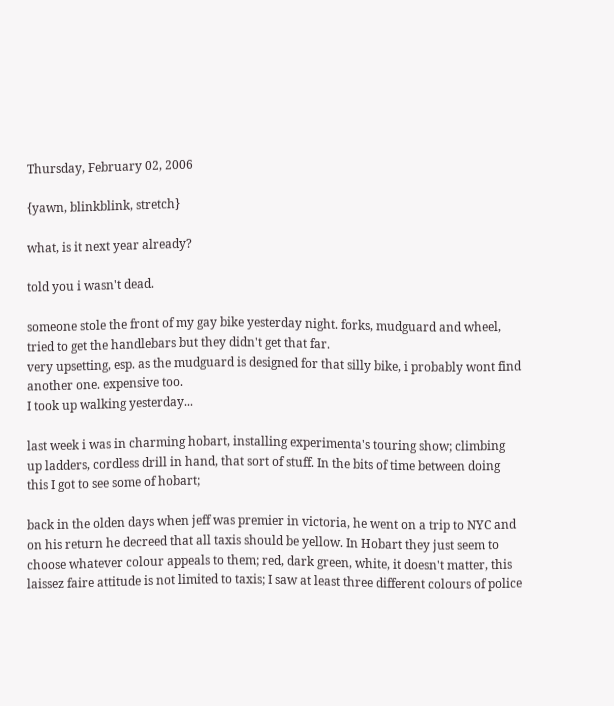Thursday, February 02, 2006

{yawn, blinkblink, stretch}

what, is it next year already?

told you i wasn't dead.

someone stole the front of my gay bike yesterday night. forks, mudguard and wheel, tried to get the handlebars but they didn't get that far.
very upsetting, esp. as the mudguard is designed for that silly bike, i probably wont find another one. expensive too.
I took up walking yesterday...

last week i was in charming hobart, installing experimenta's touring show; climbing up ladders, cordless drill in hand, that sort of stuff. In the bits of time between doing this I got to see some of hobart;

back in the olden days when jeff was premier in victoria, he went on a trip to NYC and on his return he decreed that all taxis should be yellow. In Hobart they just seem to choose whatever colour appeals to them; red, dark green, white, it doesn't matter, this laissez faire attitude is not limited to taxis; I saw at least three different colours of police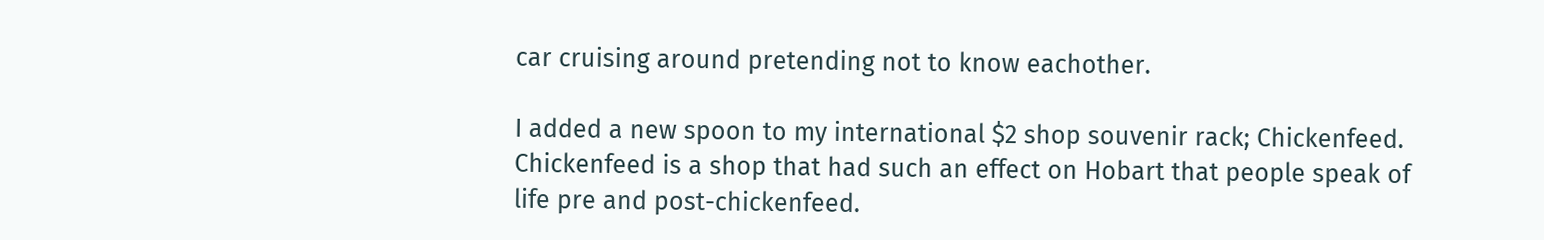car cruising around pretending not to know eachother.

I added a new spoon to my international $2 shop souvenir rack; Chickenfeed. Chickenfeed is a shop that had such an effect on Hobart that people speak of life pre and post-chickenfeed.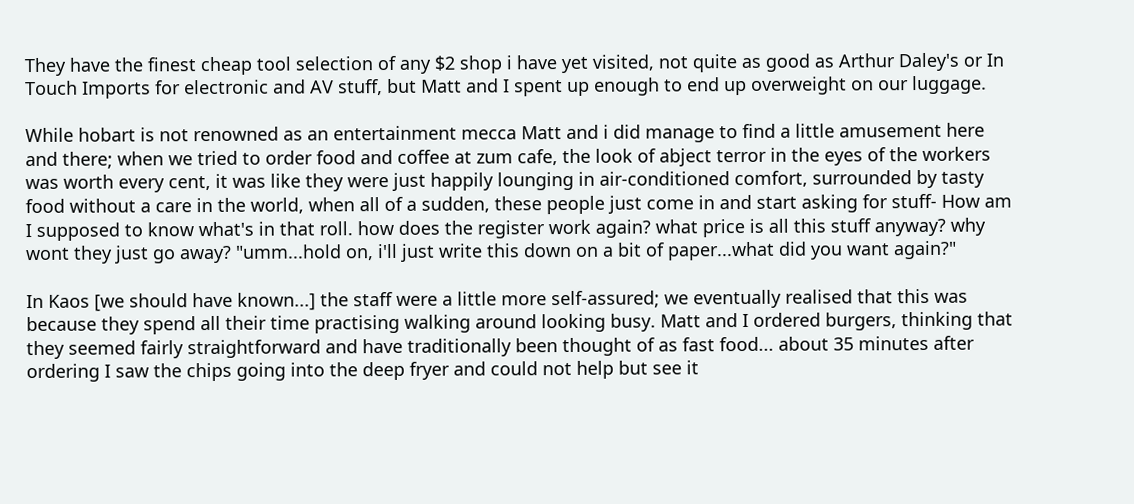They have the finest cheap tool selection of any $2 shop i have yet visited, not quite as good as Arthur Daley's or In Touch Imports for electronic and AV stuff, but Matt and I spent up enough to end up overweight on our luggage.

While hobart is not renowned as an entertainment mecca Matt and i did manage to find a little amusement here and there; when we tried to order food and coffee at zum cafe, the look of abject terror in the eyes of the workers was worth every cent, it was like they were just happily lounging in air-conditioned comfort, surrounded by tasty food without a care in the world, when all of a sudden, these people just come in and start asking for stuff- How am I supposed to know what's in that roll. how does the register work again? what price is all this stuff anyway? why wont they just go away? "umm...hold on, i'll just write this down on a bit of paper...what did you want again?"

In Kaos [we should have known...] the staff were a little more self-assured; we eventually realised that this was because they spend all their time practising walking around looking busy. Matt and I ordered burgers, thinking that they seemed fairly straightforward and have traditionally been thought of as fast food... about 35 minutes after ordering I saw the chips going into the deep fryer and could not help but see it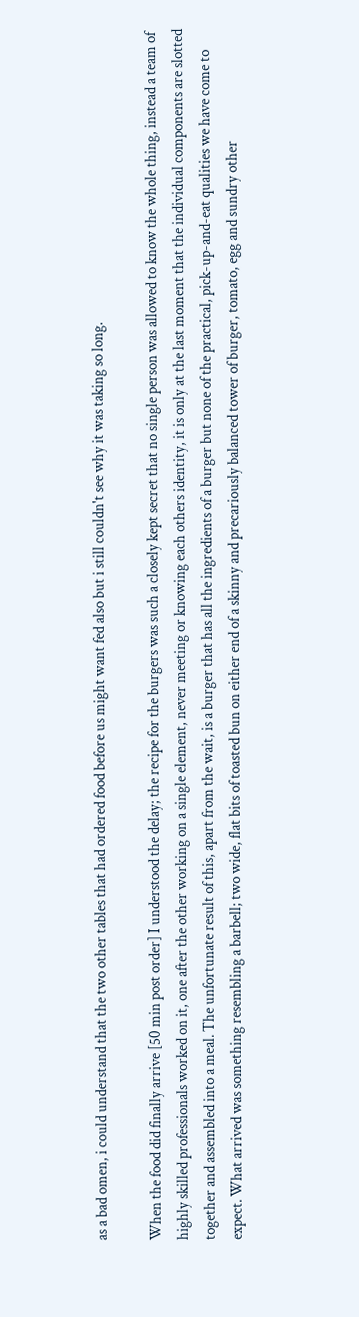as a bad omen, i could understand that the two other tables that had ordered food before us might want fed also but i still couldn't see why it was taking so long.

When the food did finally arrive [50 min post order] I understood the delay; the recipe for the burgers was such a closely kept secret that no single person was allowed to know the whole thing, instead a team of highly skilled professionals worked on it, one after the other working on a single element, never meeting or knowing each others identity, it is only at the last moment that the individual components are slotted together and assembled into a meal. The unfortunate result of this, apart from the wait, is a burger that has all the ingredients of a burger but none of the practical, pick-up-and-eat qualities we have come to expect. What arrived was something resembling a barbell; two wide, flat bits of toasted bun on either end of a skinny and precariously balanced tower of burger, tomato, egg and sundry other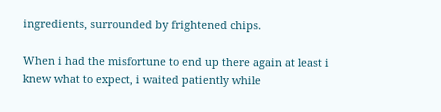ingredients, surrounded by frightened chips.

When i had the misfortune to end up there again at least i knew what to expect, i waited patiently while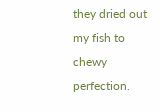they dried out my fish to chewy perfection.